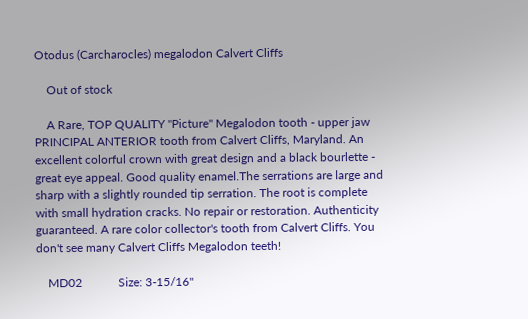Otodus (Carcharocles) megalodon Calvert Cliffs

    Out of stock

    A Rare, TOP QUALITY "Picture" Megalodon tooth - upper jaw PRINCIPAL ANTERIOR tooth from Calvert Cliffs, Maryland. An excellent colorful crown with great design and a black bourlette - great eye appeal. Good quality enamel.The serrations are large and sharp with a slightly rounded tip serration. The root is complete with small hydration cracks. No repair or restoration. Authenticity guaranteed. A rare color collector's tooth from Calvert Cliffs. You don't see many Calvert Cliffs Megalodon teeth!

    MD02            Size: 3-15/16"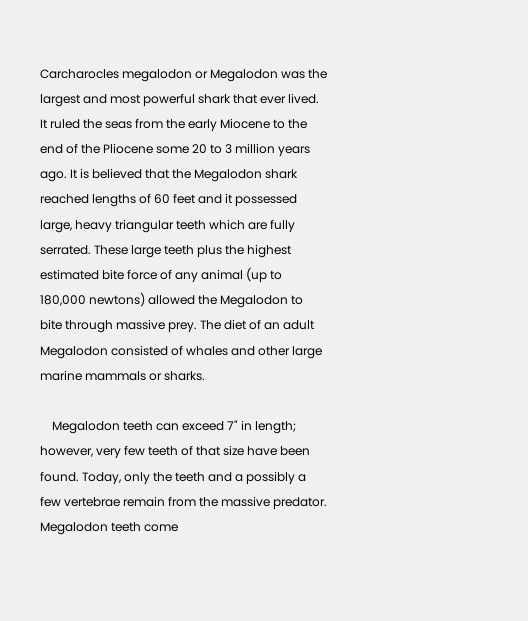Carcharocles megalodon or Megalodon was the largest and most powerful shark that ever lived. It ruled the seas from the early Miocene to the end of the Pliocene some 20 to 3 million years ago. It is believed that the Megalodon shark reached lengths of 60 feet and it possessed large, heavy triangular teeth which are fully serrated. These large teeth plus the highest estimated bite force of any animal (up to 180,000 newtons) allowed the Megalodon to bite through massive prey. The diet of an adult Megalodon consisted of whales and other large marine mammals or sharks.

    Megalodon teeth can exceed 7" in length; however, very few teeth of that size have been found. Today, only the teeth and a possibly a few vertebrae remain from the massive predator. Megalodon teeth come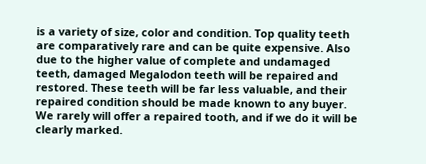is a variety of size, color and condition. Top quality teeth are comparatively rare and can be quite expensive. Also due to the higher value of complete and undamaged teeth, damaged Megalodon teeth will be repaired and restored. These teeth will be far less valuable, and their repaired condition should be made known to any buyer. We rarely will offer a repaired tooth, and if we do it will be clearly marked.